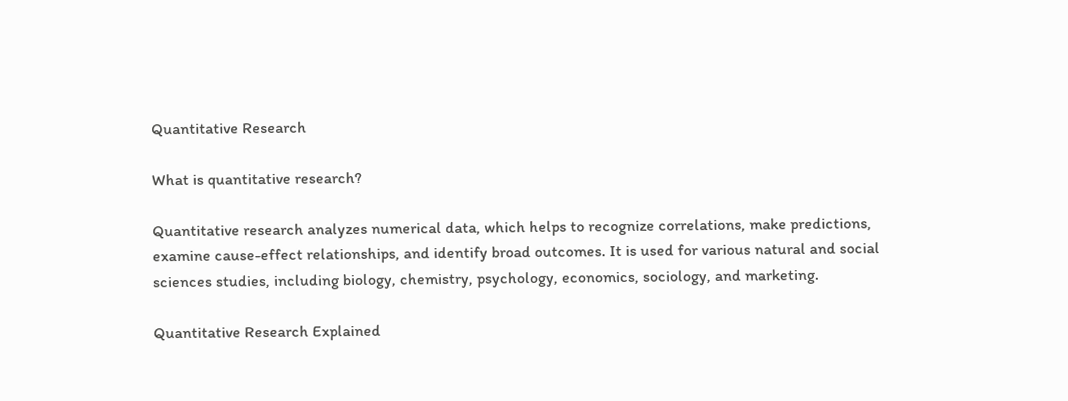Quantitative Research

What is quantitative research?

Quantitative research analyzes numerical data, which helps to recognize correlations, make predictions, examine cause-effect relationships, and identify broad outcomes. It is used for various natural and social sciences studies, including biology, chemistry, psychology, economics, sociology, and marketing.

Quantitative Research Explained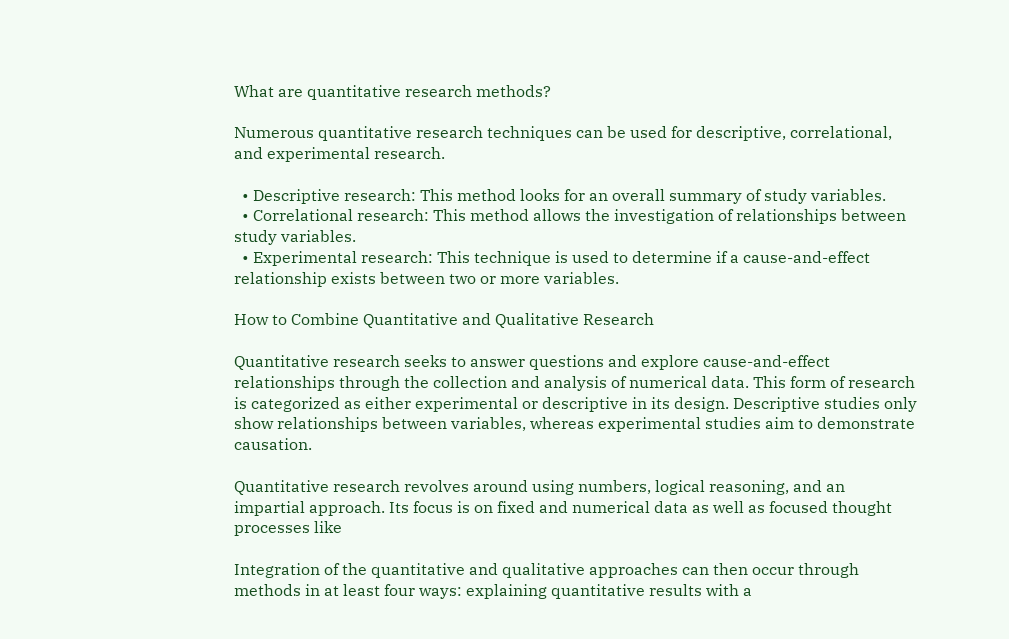What are quantitative research methods?

Numerous quantitative research techniques can be used for descriptive, correlational, and experimental research.

  • Descriptive research: This method looks for an overall summary of study variables.
  • Correlational research: This method allows the investigation of relationships between study variables.
  • Experimental research: This technique is used to determine if a cause-and-effect relationship exists between two or more variables.

How to Combine Quantitative and Qualitative Research

Quantitative research seeks to answer questions and explore cause-and-effect relationships through the collection and analysis of numerical data. This form of research is categorized as either experimental or descriptive in its design. Descriptive studies only show relationships between variables, whereas experimental studies aim to demonstrate causation.

Quantitative research revolves around using numbers, logical reasoning, and an impartial approach. Its focus is on fixed and numerical data as well as focused thought processes like

Integration of the quantitative and qualitative approaches can then occur through methods in at least four ways: explaining quantitative results with a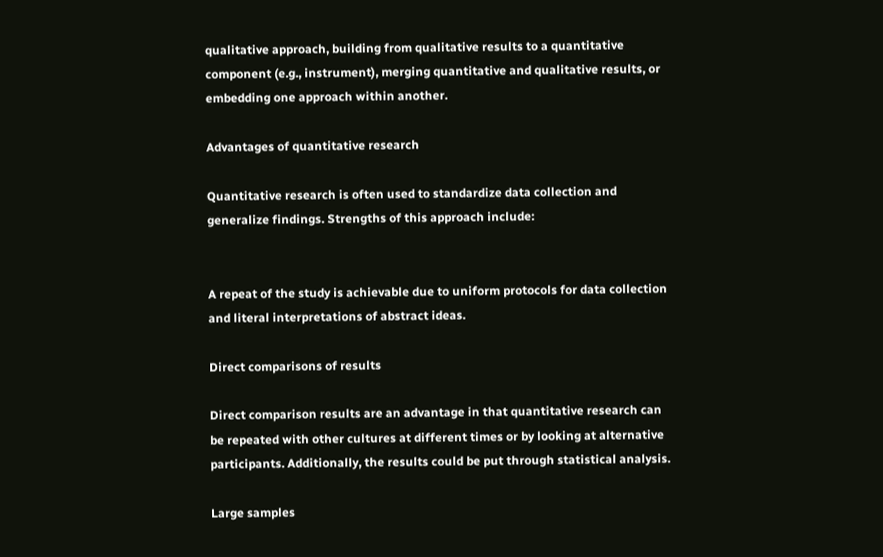qualitative approach, building from qualitative results to a quantitative component (e.g., instrument), merging quantitative and qualitative results, or embedding one approach within another.

Advantages of quantitative research

Quantitative research is often used to standardize data collection and generalize findings. Strengths of this approach include:


A repeat of the study is achievable due to uniform protocols for data collection and literal interpretations of abstract ideas.

Direct comparisons of results

Direct comparison results are an advantage in that quantitative research can be repeated with other cultures at different times or by looking at alternative participants. Additionally, the results could be put through statistical analysis.

Large samples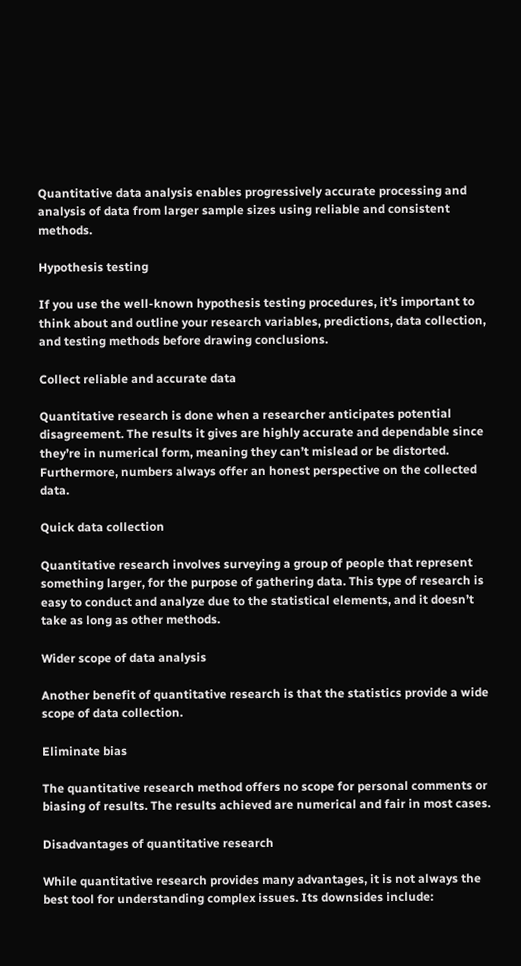Quantitative data analysis enables progressively accurate processing and analysis of data from larger sample sizes using reliable and consistent methods.

Hypothesis testing

If you use the well-known hypothesis testing procedures, it’s important to think about and outline your research variables, predictions, data collection, and testing methods before drawing conclusions.

Collect reliable and accurate data

Quantitative research is done when a researcher anticipates potential disagreement. The results it gives are highly accurate and dependable since they’re in numerical form, meaning they can’t mislead or be distorted. Furthermore, numbers always offer an honest perspective on the collected data.

Quick data collection

Quantitative research involves surveying a group of people that represent something larger, for the purpose of gathering data. This type of research is easy to conduct and analyze due to the statistical elements, and it doesn’t take as long as other methods.

Wider scope of data analysis

Another benefit of quantitative research is that the statistics provide a wide scope of data collection.

Eliminate bias

The quantitative research method offers no scope for personal comments or biasing of results. The results achieved are numerical and fair in most cases.

Disadvantages of quantitative research

While quantitative research provides many advantages, it is not always the best tool for understanding complex issues. Its downsides include: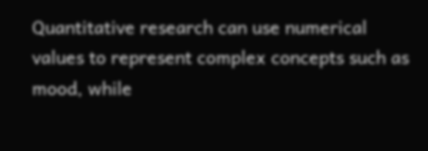Quantitative research can use numerical values to represent complex concepts such as mood, while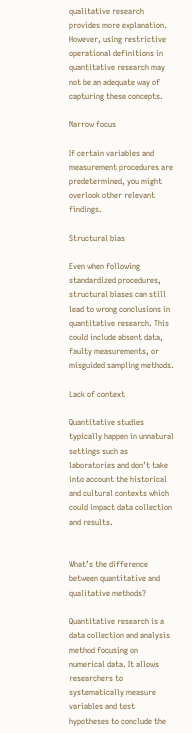qualitative research provides more explanation. However, using restrictive operational definitions in quantitative research may not be an adequate way of capturing these concepts.

Narrow focus

If certain variables and measurement procedures are predetermined, you might overlook other relevant findings.

Structural bias

Even when following standardized procedures, structural biases can still lead to wrong conclusions in quantitative research. This could include absent data, faulty measurements, or misguided sampling methods.

Lack of context

Quantitative studies typically happen in unnatural settings such as laboratories and don’t take into account the historical and cultural contexts which could impact data collection and results.


What’s the difference between quantitative and qualitative methods?

Quantitative research is a data collection and analysis method focusing on numerical data. It allows researchers to systematically measure variables and test hypotheses to conclude the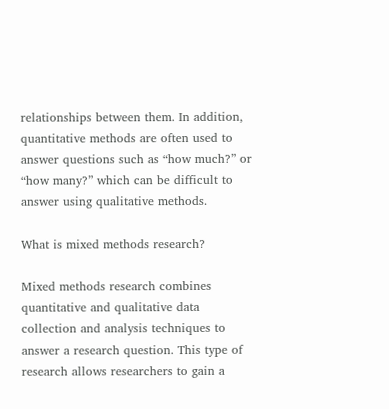relationships between them. In addition, quantitative methods are often used to answer questions such as “how much?” or “how many?” which can be difficult to answer using qualitative methods.

What is mixed methods research?

Mixed methods research combines quantitative and qualitative data collection and analysis techniques to answer a research question. This type of research allows researchers to gain a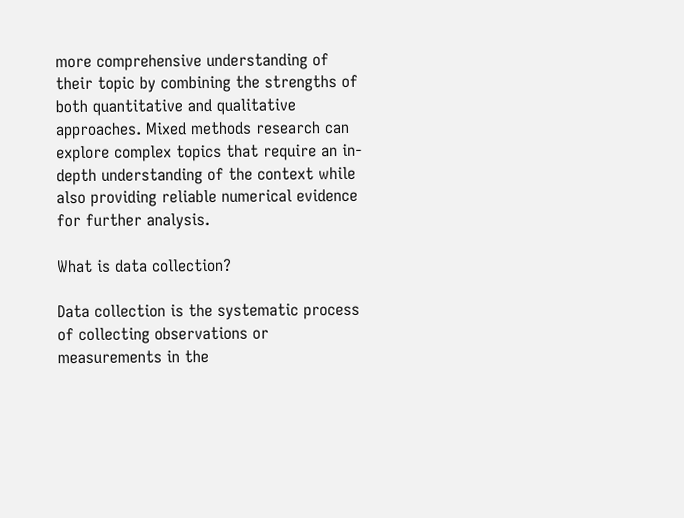more comprehensive understanding of their topic by combining the strengths of both quantitative and qualitative approaches. Mixed methods research can explore complex topics that require an in-depth understanding of the context while also providing reliable numerical evidence for further analysis.

What is data collection?

Data collection is the systematic process of collecting observations or measurements in the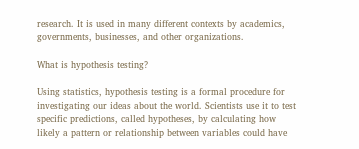research. It is used in many different contexts by academics, governments, businesses, and other organizations.

What is hypothesis testing?

Using statistics, hypothesis testing is a formal procedure for investigating our ideas about the world. Scientists use it to test specific predictions, called hypotheses, by calculating how likely a pattern or relationship between variables could have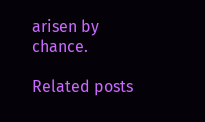arisen by chance.

Related posts